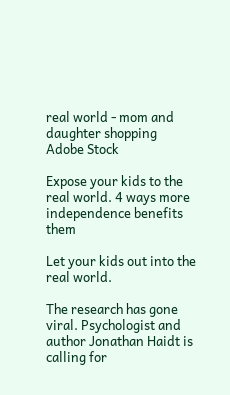real world - mom and daughter shopping
Adobe Stock

Expose your kids to the real world. 4 ways more independence benefits them

Let your kids out into the real world.

The research has gone viral. Psychologist and author Jonathan Haidt is calling for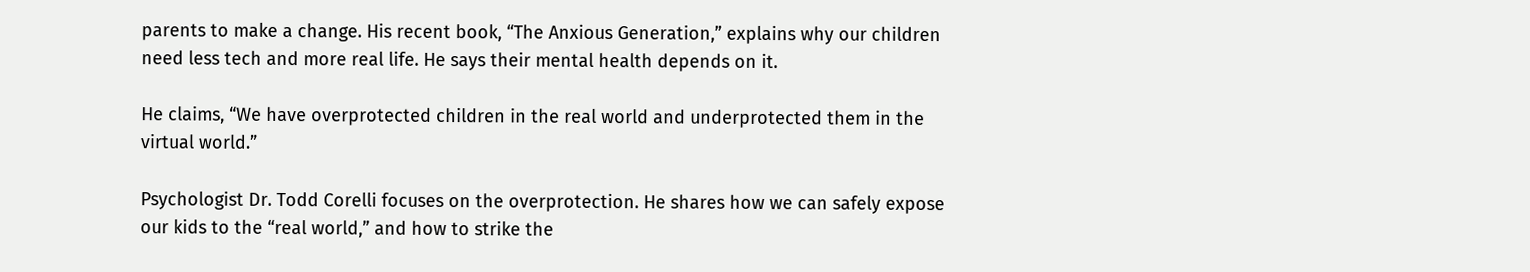parents to make a change. His recent book, “The Anxious Generation,” explains why our children need less tech and more real life. He says their mental health depends on it.

He claims, “We have overprotected children in the real world and underprotected them in the virtual world.”

Psychologist Dr. Todd Corelli focuses on the overprotection. He shares how we can safely expose our kids to the “real world,” and how to strike the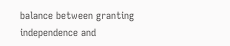balance between granting independence and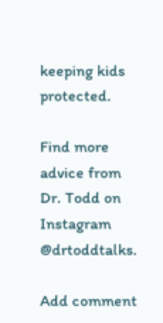keeping kids protected.

Find more advice from Dr. Todd on Instagram @drtoddtalks.

Add comment